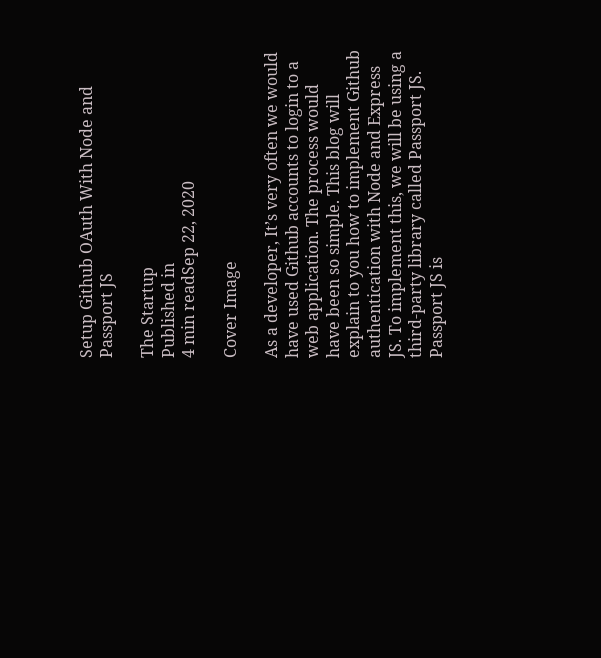Setup Github OAuth With Node and Passport JS

The Startup
Published in
4 min readSep 22, 2020

Cover Image

As a developer, It’s very often we would have used Github accounts to login to a web application. The process would have been so simple. This blog will explain to you how to implement Github authentication with Node and Express JS. To implement this, we will be using a third-party library called Passport JS. Passport JS is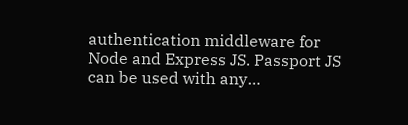authentication middleware for Node and Express JS. Passport JS can be used with any…